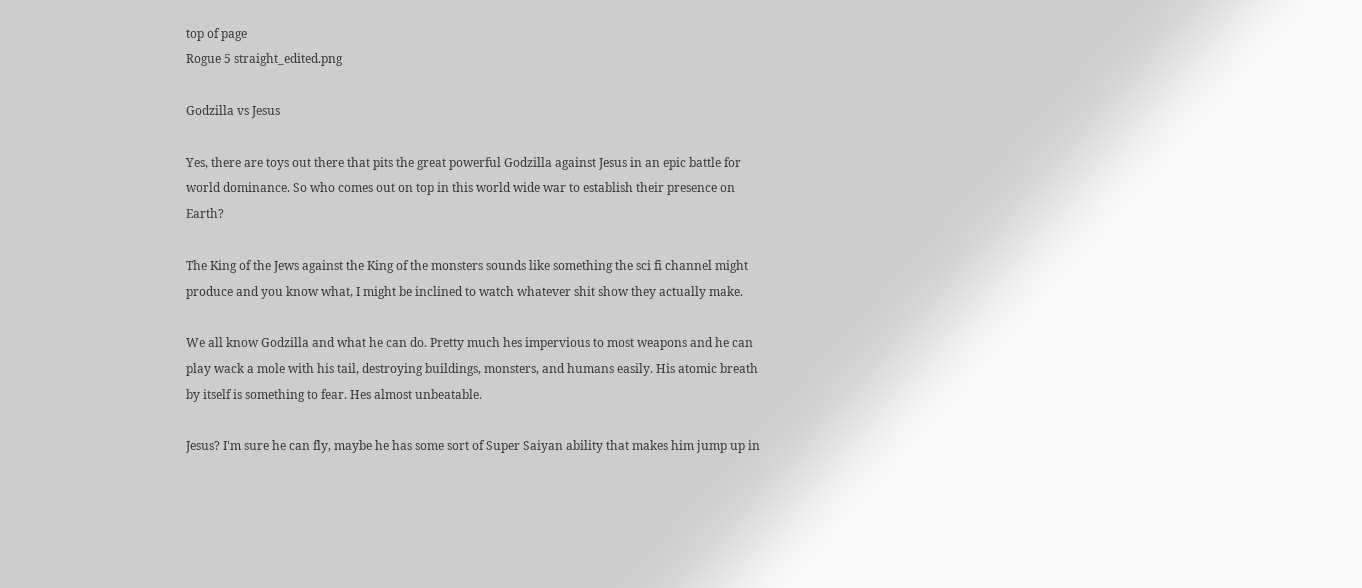top of page
Rogue 5 straight_edited.png

Godzilla vs Jesus

Yes, there are toys out there that pits the great powerful Godzilla against Jesus in an epic battle for world dominance. So who comes out on top in this world wide war to establish their presence on Earth?

The King of the Jews against the King of the monsters sounds like something the sci fi channel might produce and you know what, I might be inclined to watch whatever shit show they actually make.

We all know Godzilla and what he can do. Pretty much hes impervious to most weapons and he can play wack a mole with his tail, destroying buildings, monsters, and humans easily. His atomic breath by itself is something to fear. Hes almost unbeatable.

Jesus? I'm sure he can fly, maybe he has some sort of Super Saiyan ability that makes him jump up in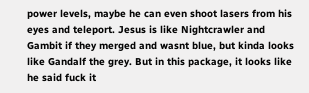power levels, maybe he can even shoot lasers from his eyes and teleport. Jesus is like Nightcrawler and Gambit if they merged and wasnt blue, but kinda looks like Gandalf the grey. But in this package, it looks like he said fuck it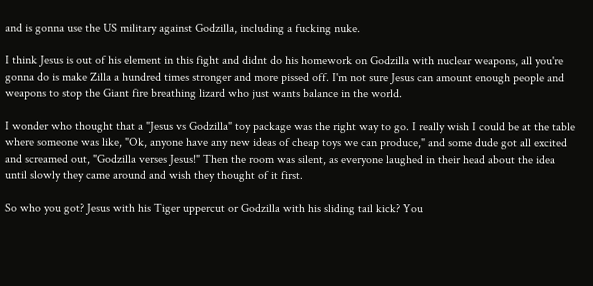and is gonna use the US military against Godzilla, including a fucking nuke.

I think Jesus is out of his element in this fight and didnt do his homework on Godzilla with nuclear weapons, all you're gonna do is make Zilla a hundred times stronger and more pissed off. I'm not sure Jesus can amount enough people and weapons to stop the Giant fire breathing lizard who just wants balance in the world.

I wonder who thought that a "Jesus vs Godzilla" toy package was the right way to go. I really wish I could be at the table where someone was like, "Ok, anyone have any new ideas of cheap toys we can produce," and some dude got all excited and screamed out, "Godzilla verses Jesus!" Then the room was silent, as everyone laughed in their head about the idea until slowly they came around and wish they thought of it first.

So who you got? Jesus with his Tiger uppercut or Godzilla with his sliding tail kick? You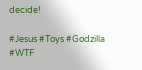decide!

#Jesus #Toys #Godzilla #WTF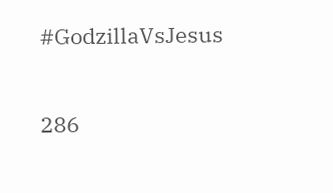#GodzillaVsJesus

286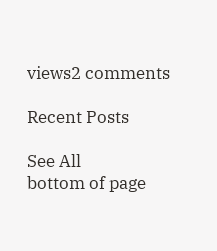views2 comments

Recent Posts

See All
bottom of page